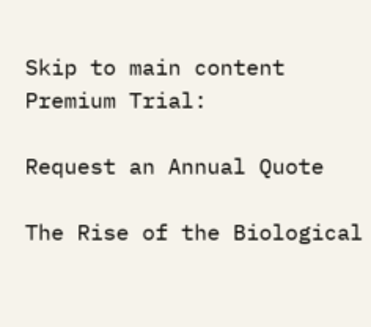Skip to main content
Premium Trial:

Request an Annual Quote

The Rise of the Biological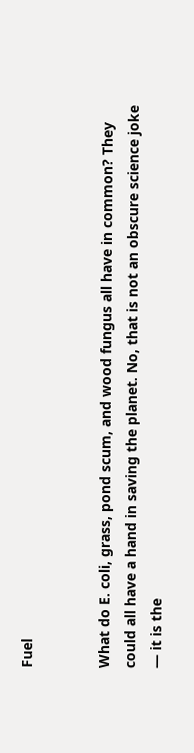Fuel


What do E. coli, grass, pond scum, and wood fungus all have in common? They could all have a hand in saving the planet. No, that is not an obscure science joke — it is the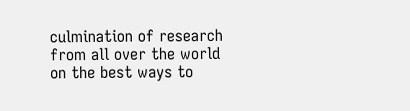culmination of research from all over the world on the best ways to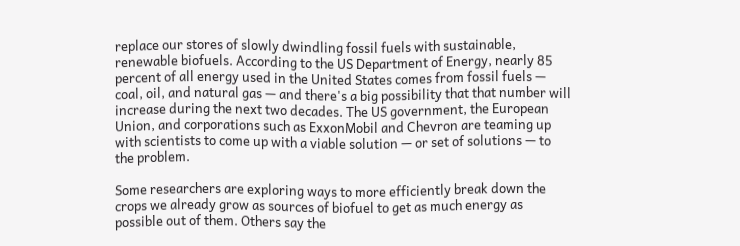replace our stores of slowly dwindling fossil fuels with sustainable, renewable biofuels. According to the US Department of Energy, nearly 85 percent of all energy used in the United States comes from fossil fuels — coal, oil, and natural gas — and there's a big possibility that that number will increase during the next two decades. The US government, the European Union, and corporations such as ExxonMobil and Chevron are teaming up with scientists to come up with a viable solution — or set of solutions — to the problem.

Some researchers are exploring ways to more efficiently break down the crops we already grow as sources of biofuel to get as much energy as possible out of them. Others say the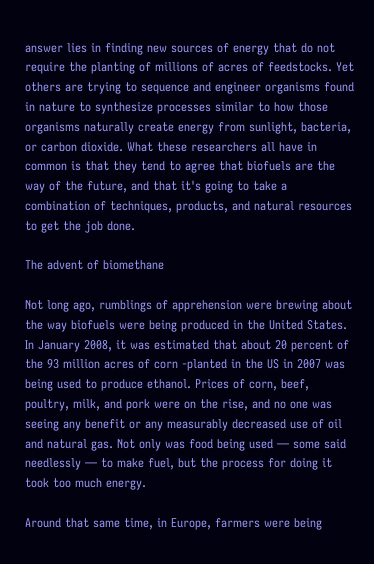answer lies in finding new sources of energy that do not require the planting of millions of acres of feedstocks. Yet others are trying to sequence and engineer organisms found in nature to synthesize processes similar to how those organisms naturally create energy from sunlight, bacteria, or carbon dioxide. What these researchers all have in common is that they tend to agree that biofuels are the way of the future, and that it's going to take a combination of techniques, products, and natural resources to get the job done.

The advent of biomethane

Not long ago, rumblings of apprehension were brewing about the way biofuels were being produced in the United States. In January 2008, it was estimated that about 20 percent of the 93 million acres of corn -planted in the US in 2007 was being used to produce ethanol. Prices of corn, beef, poultry, milk, and pork were on the rise, and no one was seeing any benefit or any measurably decreased use of oil and natural gas. Not only was food being used — some said needlessly — to make fuel, but the process for doing it took too much energy.

Around that same time, in Europe, farmers were being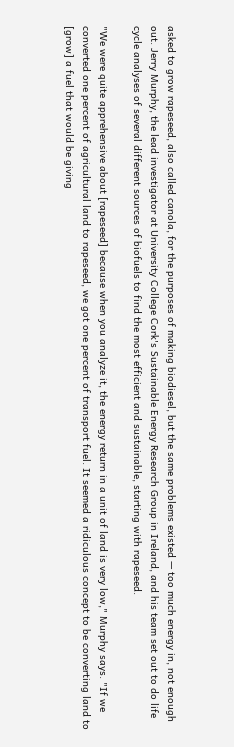asked to grow rapeseed, also called canola, for the purposes of making biodiesel, but the same problems existed — too much energy in, not enough out. Jerry Murphy, the lead investigator at University College Cork's Sustainable Energy Research Group in Ireland, and his team set out to do life cycle analyses of several different sources of biofuels to find the most efficient and sustainable, starting with rapeseed.

"We were quite apprehensive about [rapeseed] because when you analyze it, the energy return in a unit of land is very low," Murphy says. "If we converted one percent of agricultural land to rapeseed, we got one percent of transport fuel. It seemed a ridiculous concept to be converting land to [grow] a fuel that would be giving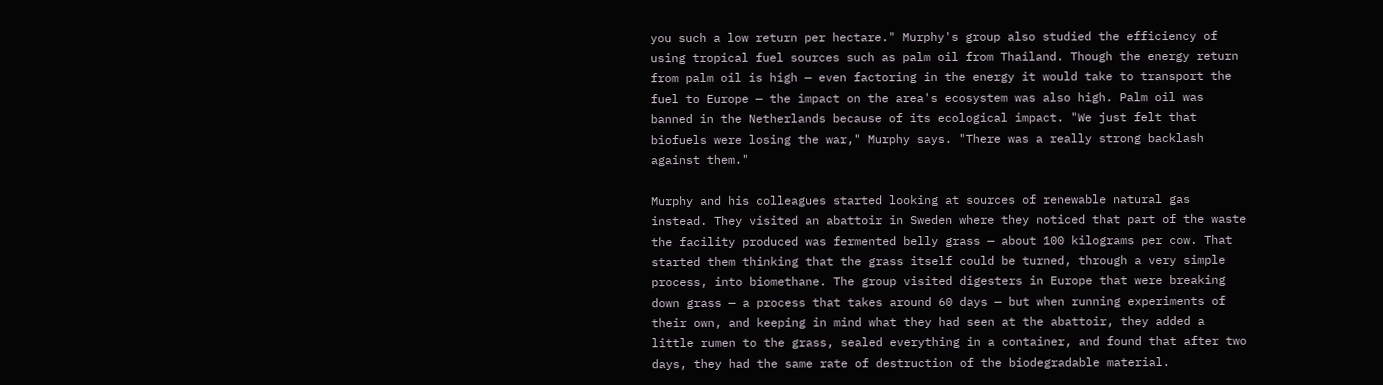you such a low return per hectare." Murphy's group also studied the efficiency of using tropical fuel sources such as palm oil from Thailand. Though the energy return from palm oil is high — even factoring in the energy it would take to transport the fuel to Europe — the impact on the area's ecosystem was also high. Palm oil was banned in the Netherlands because of its ecological impact. "We just felt that biofuels were losing the war," Murphy says. "There was a really strong backlash against them."

Murphy and his colleagues started looking at sources of renewable natural gas instead. They visited an abattoir in Sweden where they noticed that part of the waste the facility produced was fermented belly grass — about 100 kilograms per cow. That started them thinking that the grass itself could be turned, through a very simple process, into biomethane. The group visited digesters in Europe that were breaking down grass — a process that takes around 60 days — but when running experiments of their own, and keeping in mind what they had seen at the abattoir, they added a little rumen to the grass, sealed everything in a container, and found that after two days, they had the same rate of destruction of the biodegradable material.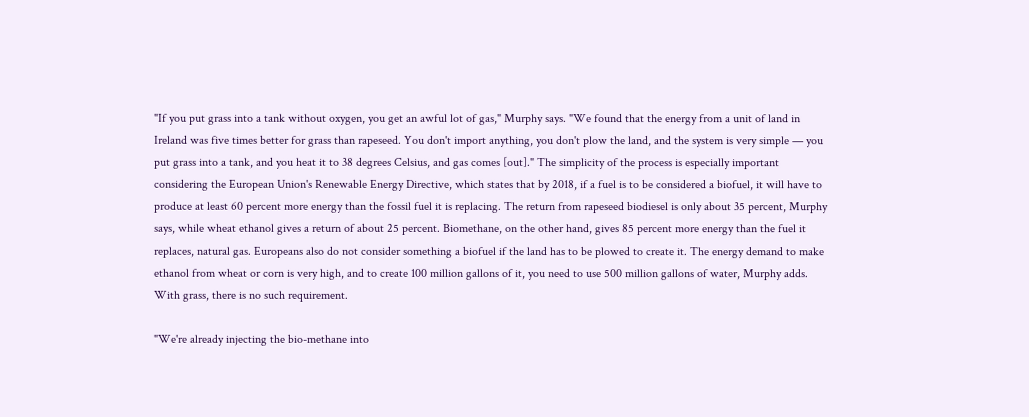"If you put grass into a tank without oxygen, you get an awful lot of gas," Murphy says. "We found that the energy from a unit of land in Ireland was five times better for grass than rapeseed. You don't import anything, you don't plow the land, and the system is very simple — you put grass into a tank, and you heat it to 38 degrees Celsius, and gas comes [out]." The simplicity of the process is especially important considering the European Union's Renewable Energy Directive, which states that by 2018, if a fuel is to be considered a biofuel, it will have to produce at least 60 percent more energy than the fossil fuel it is replacing. The return from rapeseed biodiesel is only about 35 percent, Murphy says, while wheat ethanol gives a return of about 25 percent. Biomethane, on the other hand, gives 85 percent more energy than the fuel it replaces, natural gas. Europeans also do not consider something a biofuel if the land has to be plowed to create it. The energy demand to make ethanol from wheat or corn is very high, and to create 100 million gallons of it, you need to use 500 million gallons of water, Murphy adds. With grass, there is no such requirement.

"We're already injecting the bio-methane into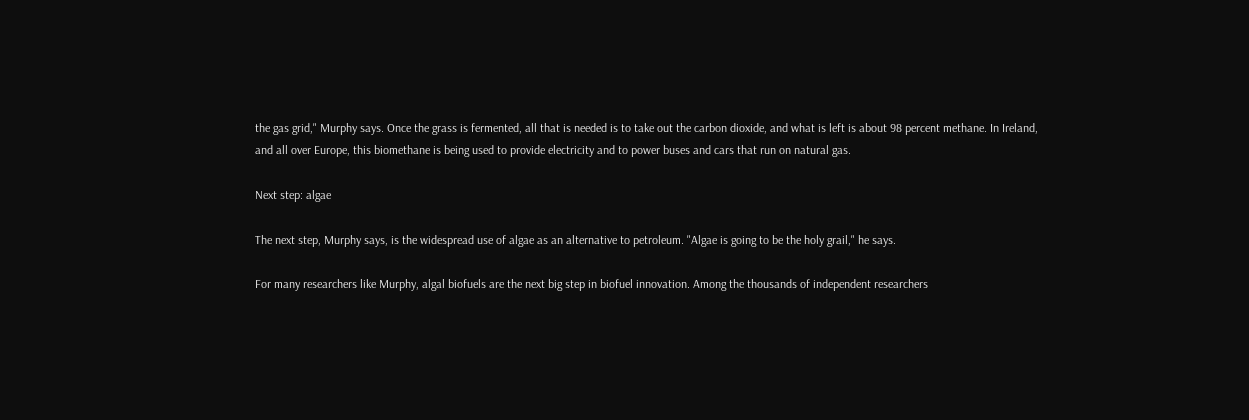the gas grid," Murphy says. Once the grass is fermented, all that is needed is to take out the carbon dioxide, and what is left is about 98 percent methane. In Ireland, and all over Europe, this biomethane is being used to provide electricity and to power buses and cars that run on natural gas.

Next step: algae

The next step, Murphy says, is the widespread use of algae as an alternative to petroleum. "Algae is going to be the holy grail," he says.

For many researchers like Murphy, algal biofuels are the next big step in biofuel innovation. Among the thousands of independent researchers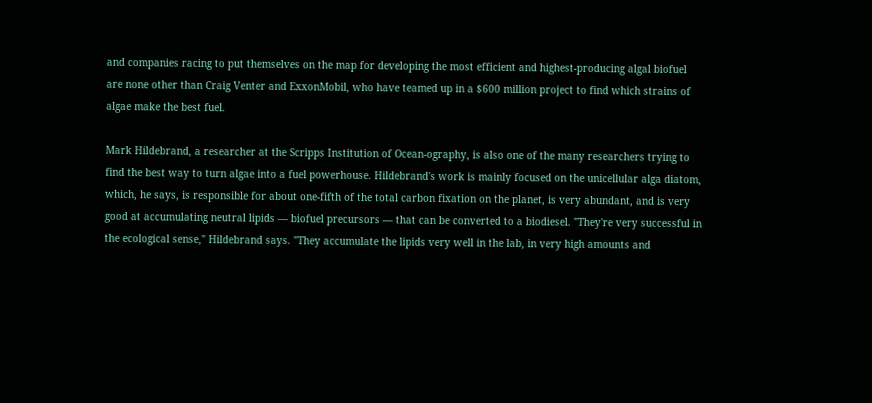and companies racing to put themselves on the map for developing the most efficient and highest-producing algal biofuel are none other than Craig Venter and ExxonMobil, who have teamed up in a $600 million project to find which strains of algae make the best fuel.

Mark Hildebrand, a researcher at the Scripps Institution of Ocean-ography, is also one of the many researchers trying to find the best way to turn algae into a fuel powerhouse. Hildebrand's work is mainly focused on the unicellular alga diatom, which, he says, is responsible for about one-fifth of the total carbon fixation on the planet, is very abundant, and is very good at accumulating neutral lipids — biofuel precursors — that can be converted to a biodiesel. "They're very successful in the ecological sense," Hildebrand says. "They accumulate the lipids very well in the lab, in very high amounts and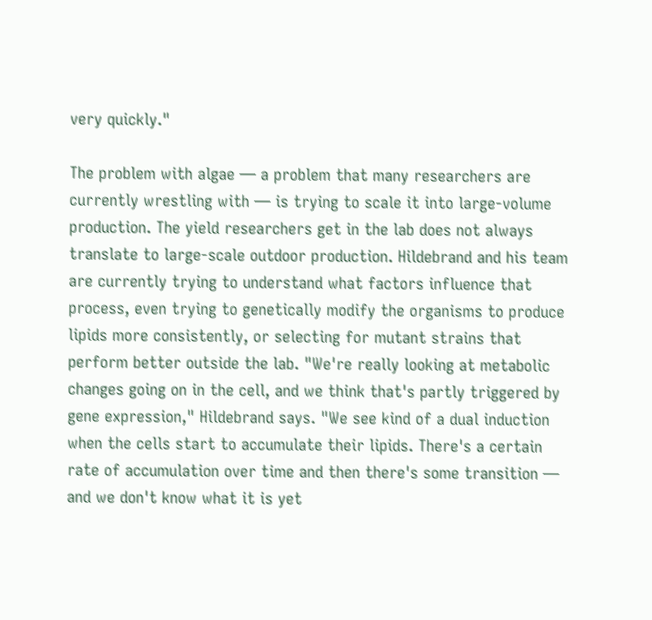very quickly."

The problem with algae — a problem that many researchers are currently wrestling with — is trying to scale it into large-volume production. The yield researchers get in the lab does not always translate to large-scale outdoor production. Hildebrand and his team are currently trying to understand what factors influence that process, even trying to genetically modify the organisms to produce lipids more consistently, or selecting for mutant strains that perform better outside the lab. "We're really looking at metabolic changes going on in the cell, and we think that's partly triggered by gene expression," Hildebrand says. "We see kind of a dual induction when the cells start to accumulate their lipids. There's a certain rate of accumulation over time and then there's some transition — and we don't know what it is yet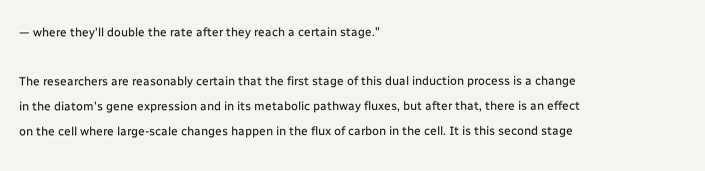— where they'll double the rate after they reach a certain stage."

The researchers are reasonably certain that the first stage of this dual induction process is a change in the diatom's gene expression and in its metabolic pathway fluxes, but after that, there is an effect on the cell where large-scale changes happen in the flux of carbon in the cell. It is this second stage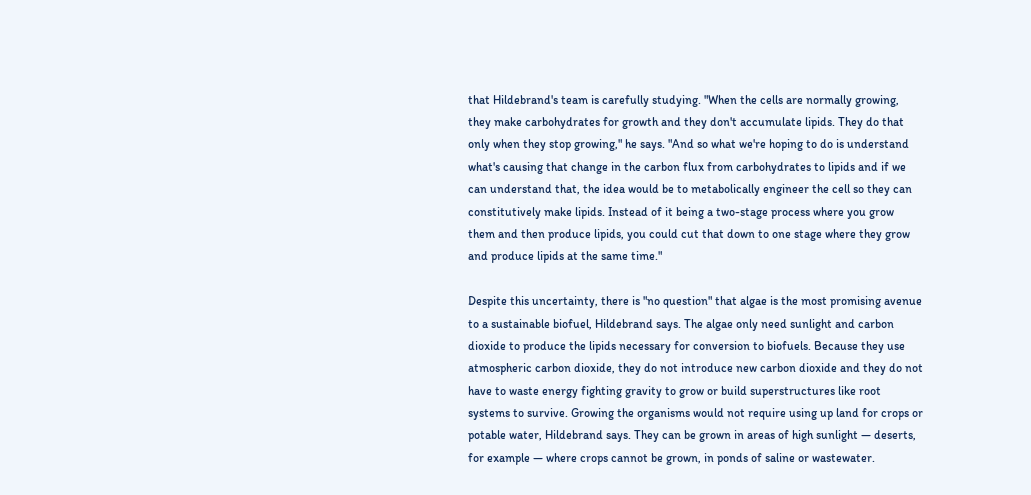that Hildebrand's team is carefully studying. "When the cells are normally growing, they make carbohydrates for growth and they don't accumulate lipids. They do that only when they stop growing," he says. "And so what we're hoping to do is understand what's causing that change in the carbon flux from carbohydrates to lipids and if we can understand that, the idea would be to metabolically engineer the cell so they can constitutively make lipids. Instead of it being a two-stage process where you grow them and then produce lipids, you could cut that down to one stage where they grow and produce lipids at the same time."

Despite this uncertainty, there is "no question" that algae is the most promising avenue to a sustainable biofuel, Hildebrand says. The algae only need sunlight and carbon dioxide to produce the lipids necessary for conversion to biofuels. Because they use atmospheric carbon dioxide, they do not introduce new carbon dioxide and they do not have to waste energy fighting gravity to grow or build superstructures like root systems to survive. Growing the organisms would not require using up land for crops or potable water, Hildebrand says. They can be grown in areas of high sunlight — deserts, for example — where crops cannot be grown, in ponds of saline or wastewater.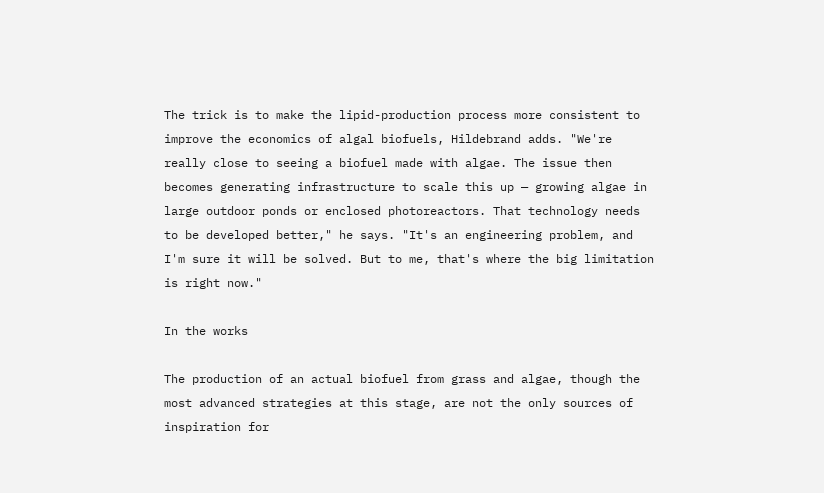The trick is to make the lipid-production process more consistent to improve the economics of algal biofuels, Hildebrand adds. "We're really close to seeing a biofuel made with algae. The issue then becomes generating infrastructure to scale this up — growing algae in large outdoor ponds or enclosed photoreactors. That technology needs to be developed better," he says. "It's an engineering problem, and I'm sure it will be solved. But to me, that's where the big limitation is right now."

In the works

The production of an actual biofuel from grass and algae, though the most advanced strategies at this stage, are not the only sources of inspiration for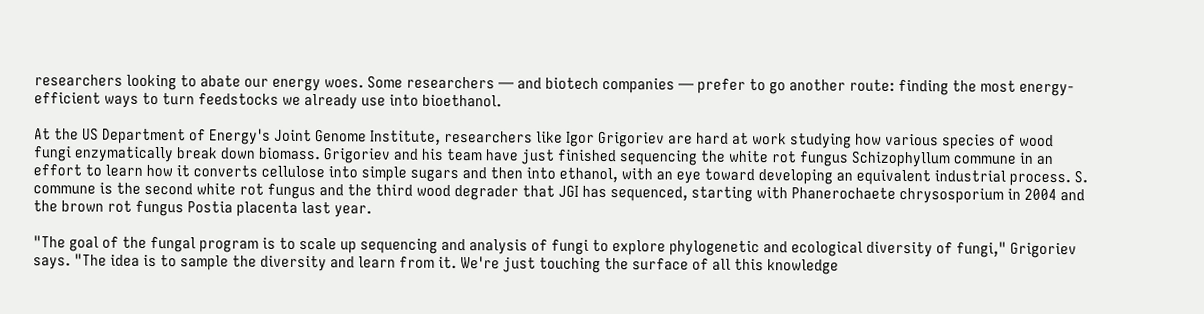researchers looking to abate our energy woes. Some researchers — and biotech companies — prefer to go another route: finding the most energy-efficient ways to turn feedstocks we already use into bioethanol.

At the US Department of Energy's Joint Genome Institute, researchers like Igor Grigoriev are hard at work studying how various species of wood fungi enzymatically break down biomass. Grigoriev and his team have just finished sequencing the white rot fungus Schizophyllum commune in an effort to learn how it converts cellulose into simple sugars and then into ethanol, with an eye toward developing an equivalent industrial process. S. commune is the second white rot fungus and the third wood degrader that JGI has sequenced, starting with Phanerochaete chrysosporium in 2004 and the brown rot fungus Postia placenta last year.

"The goal of the fungal program is to scale up sequencing and analysis of fungi to explore phylogenetic and ecological diversity of fungi," Grigoriev says. "The idea is to sample the diversity and learn from it. We're just touching the surface of all this knowledge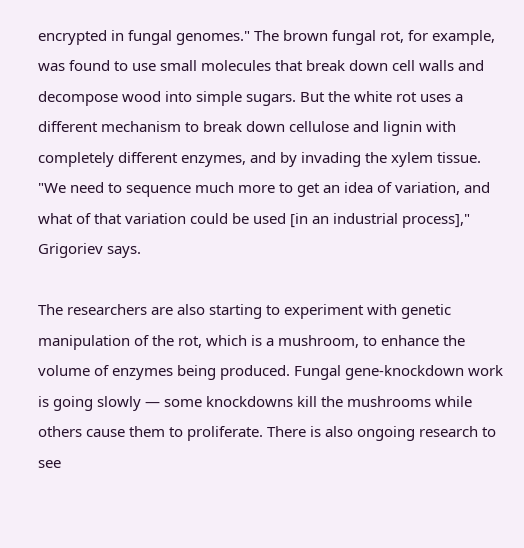encrypted in fungal genomes." The brown fungal rot, for example, was found to use small molecules that break down cell walls and decompose wood into simple sugars. But the white rot uses a different mechanism to break down cellulose and lignin with completely different enzymes, and by invading the xylem tissue. "We need to sequence much more to get an idea of variation, and what of that variation could be used [in an industrial process]," Grigoriev says.

The researchers are also starting to experiment with genetic manipulation of the rot, which is a mushroom, to enhance the volume of enzymes being produced. Fungal gene-knockdown work is going slowly — some knockdowns kill the mushrooms while others cause them to proliferate. There is also ongoing research to see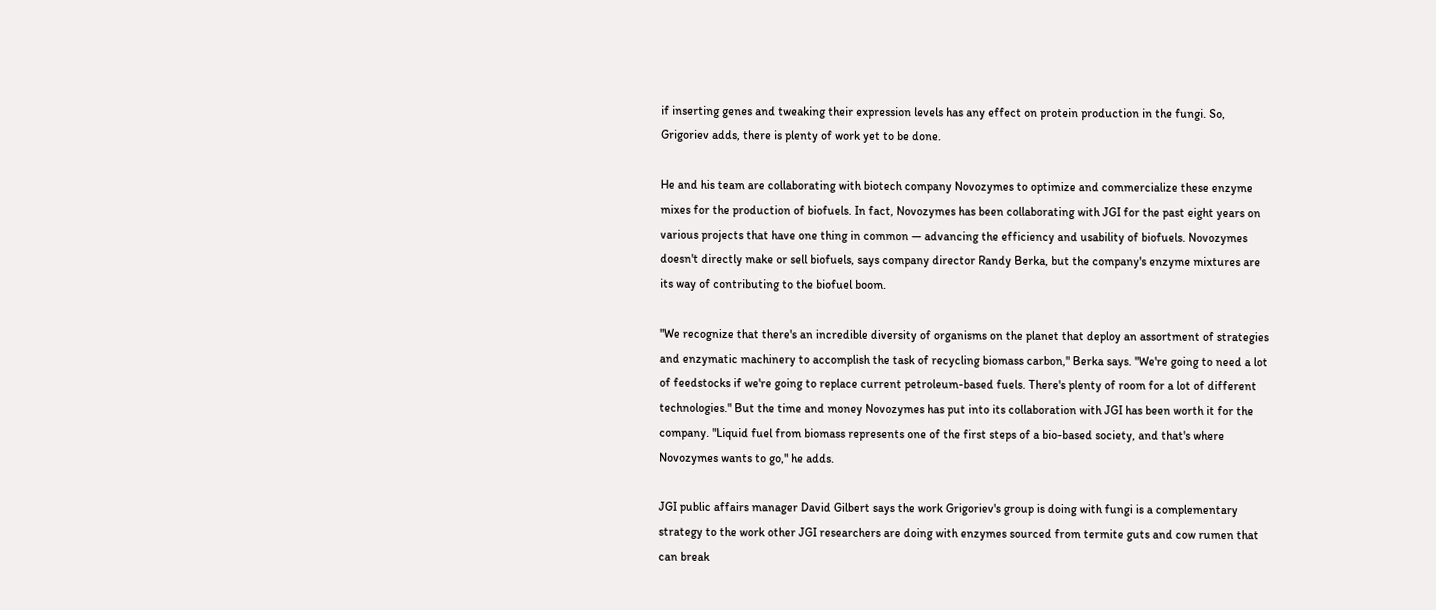if inserting genes and tweaking their expression levels has any effect on protein production in the fungi. So, Grigoriev adds, there is plenty of work yet to be done.

He and his team are collaborating with biotech company Novozymes to optimize and commercialize these enzyme mixes for the production of biofuels. In fact, Novozymes has been collaborating with JGI for the past eight years on various projects that have one thing in common — advancing the efficiency and usability of biofuels. Novozymes doesn't directly make or sell biofuels, says company director Randy Berka, but the company's enzyme mixtures are its way of contributing to the biofuel boom.

"We recognize that there's an incredible diversity of organisms on the planet that deploy an assortment of strategies and enzymatic machinery to accomplish the task of recycling biomass carbon," Berka says. "We're going to need a lot of feedstocks if we're going to replace current petroleum-based fuels. There's plenty of room for a lot of different technologies." But the time and money Novozymes has put into its collaboration with JGI has been worth it for the company. "Liquid fuel from biomass represents one of the first steps of a bio-based society, and that's where Novozymes wants to go," he adds.

JGI public affairs manager David Gilbert says the work Grigoriev's group is doing with fungi is a complementary strategy to the work other JGI researchers are doing with enzymes sourced from termite guts and cow rumen that can break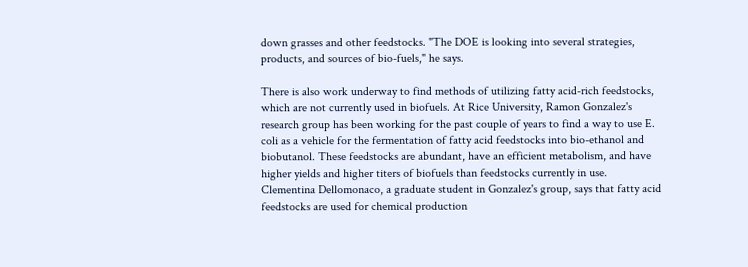down grasses and other feedstocks. "The DOE is looking into several strategies, products, and sources of bio-fuels," he says.

There is also work underway to find methods of utilizing fatty acid-rich feedstocks, which are not currently used in biofuels. At Rice University, Ramon Gonzalez's research group has been working for the past couple of years to find a way to use E. coli as a vehicle for the fermentation of fatty acid feedstocks into bio-ethanol and biobutanol. These feedstocks are abundant, have an efficient metabolism, and have higher yields and higher titers of biofuels than feedstocks currently in use. Clementina Dellomonaco, a graduate student in Gonzalez's group, says that fatty acid feedstocks are used for chemical production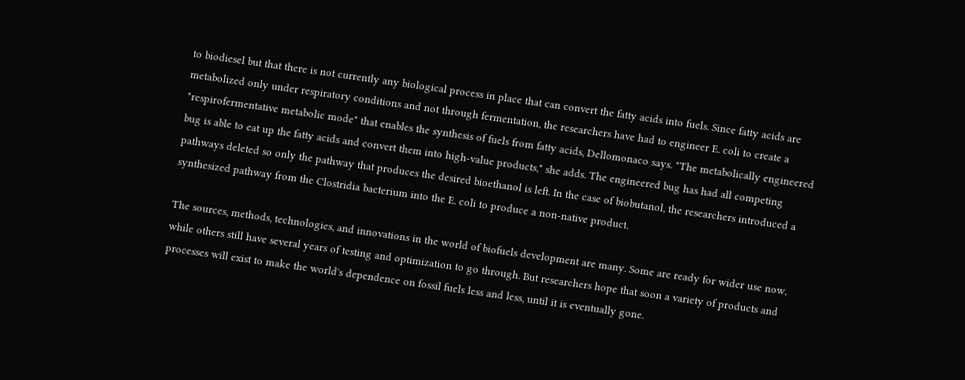to biodiesel but that there is not currently any biological process in place that can convert the fatty acids into fuels. Since fatty acids are metabolized only under respiratory conditions and not through fermentation, the researchers have had to engineer E. coli to create a "respirofermentative metabolic mode" that enables the synthesis of fuels from fatty acids, Dellomonaco says. "The metabolically engineered bug is able to eat up the fatty acids and convert them into high-value products," she adds. The engineered bug has had all competing pathways deleted so only the pathway that produces the desired bioethanol is left. In the case of biobutanol, the researchers introduced a synthesized pathway from the Clostridia bacterium into the E. coli to produce a non-native product.

The sources, methods, technologies, and innovations in the world of biofuels development are many. Some are ready for wider use now, while others still have several years of testing and optimization to go through. But researchers hope that soon a variety of products and processes will exist to make the world's dependence on fossil fuels less and less, until it is eventually gone.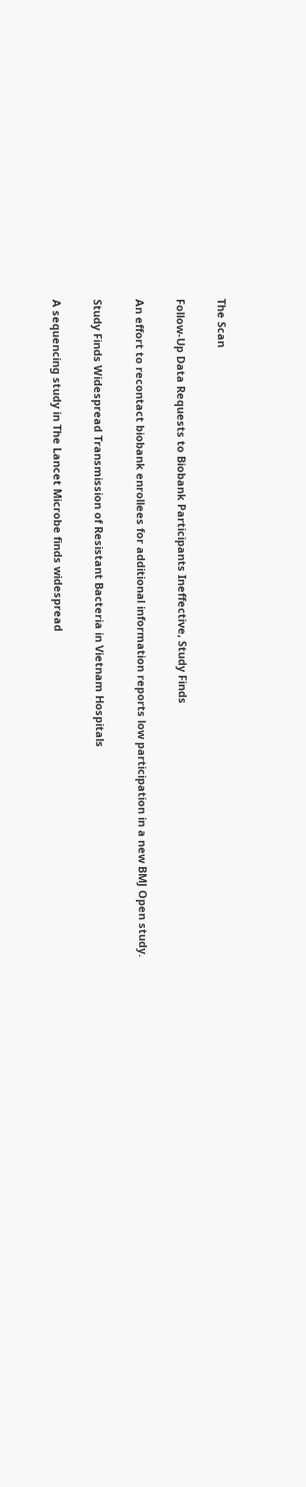The Scan

Follow-Up Data Requests to Biobank Participants Ineffective, Study Finds

An effort to recontact biobank enrollees for additional information reports low participation in a new BMJ Open study.

Study Finds Widespread Transmission of Resistant Bacteria in Vietnam Hospitals

A sequencing study in The Lancet Microbe finds widespread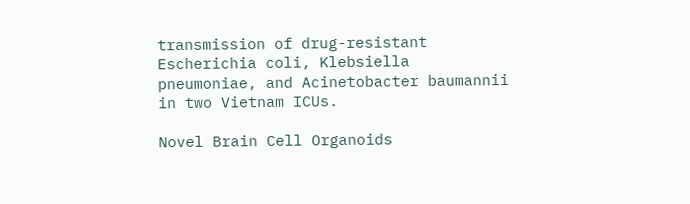transmission of drug-resistant Escherichia coli, Klebsiella pneumoniae, and Acinetobacter baumannii in two Vietnam ICUs.

Novel Brain Cell Organoids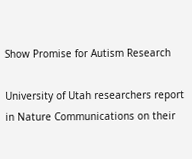Show Promise for Autism Research

University of Utah researchers report in Nature Communications on their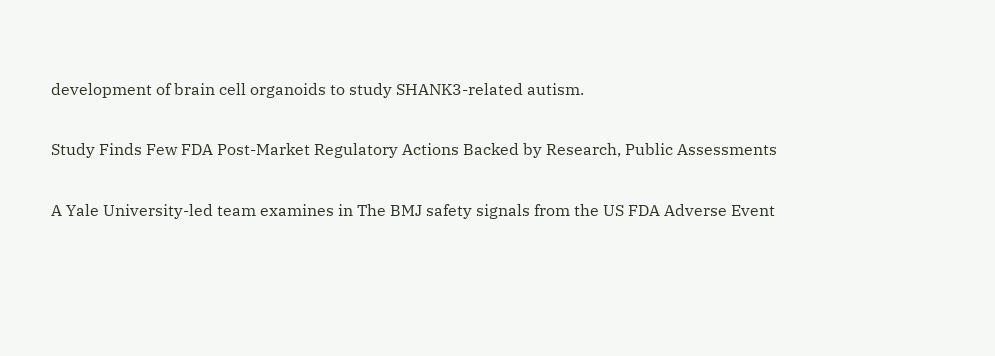development of brain cell organoids to study SHANK3-related autism.

Study Finds Few FDA Post-Market Regulatory Actions Backed by Research, Public Assessments

A Yale University-led team examines in The BMJ safety signals from the US FDA Adverse Event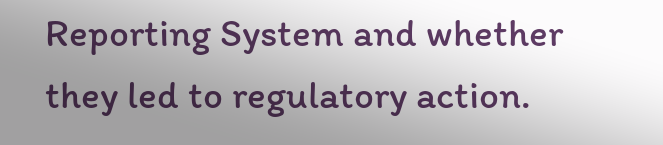Reporting System and whether they led to regulatory action.